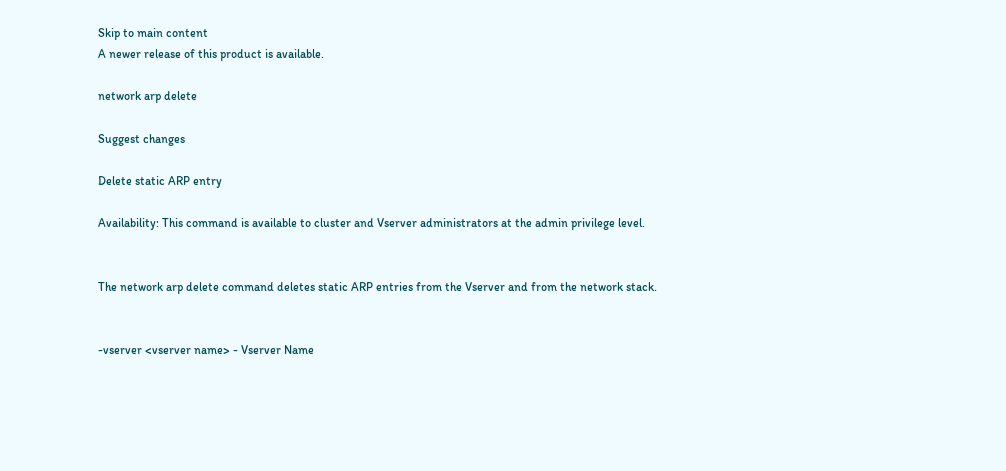Skip to main content
A newer release of this product is available.

network arp delete

Suggest changes

Delete static ARP entry

Availability: This command is available to cluster and Vserver administrators at the admin privilege level.


The network arp delete command deletes static ARP entries from the Vserver and from the network stack.


-vserver <vserver name> - Vserver Name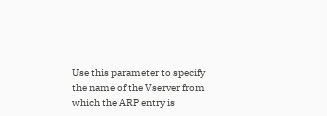Use this parameter to specify the name of the Vserver from which the ARP entry is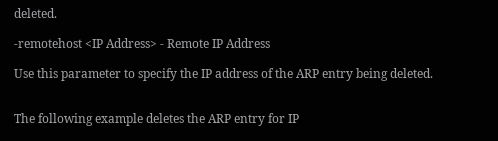deleted.

-remotehost <IP Address> - Remote IP Address

Use this parameter to specify the IP address of the ARP entry being deleted.


The following example deletes the ARP entry for IP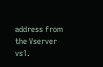address from the Vserver vs1.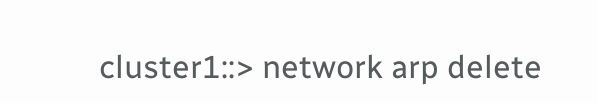cluster1::> network arp delete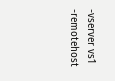-vserver vs1 -remotehost